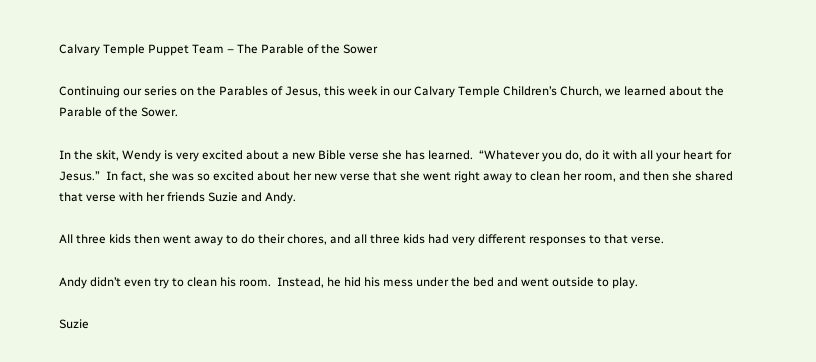Calvary Temple Puppet Team – The Parable of the Sower

Continuing our series on the Parables of Jesus, this week in our Calvary Temple Children’s Church, we learned about the Parable of the Sower.

In the skit, Wendy is very excited about a new Bible verse she has learned.  “Whatever you do, do it with all your heart for Jesus.”  In fact, she was so excited about her new verse that she went right away to clean her room, and then she shared that verse with her friends Suzie and Andy.

All three kids then went away to do their chores, and all three kids had very different responses to that verse.

Andy didn’t even try to clean his room.  Instead, he hid his mess under the bed and went outside to play.

Suzie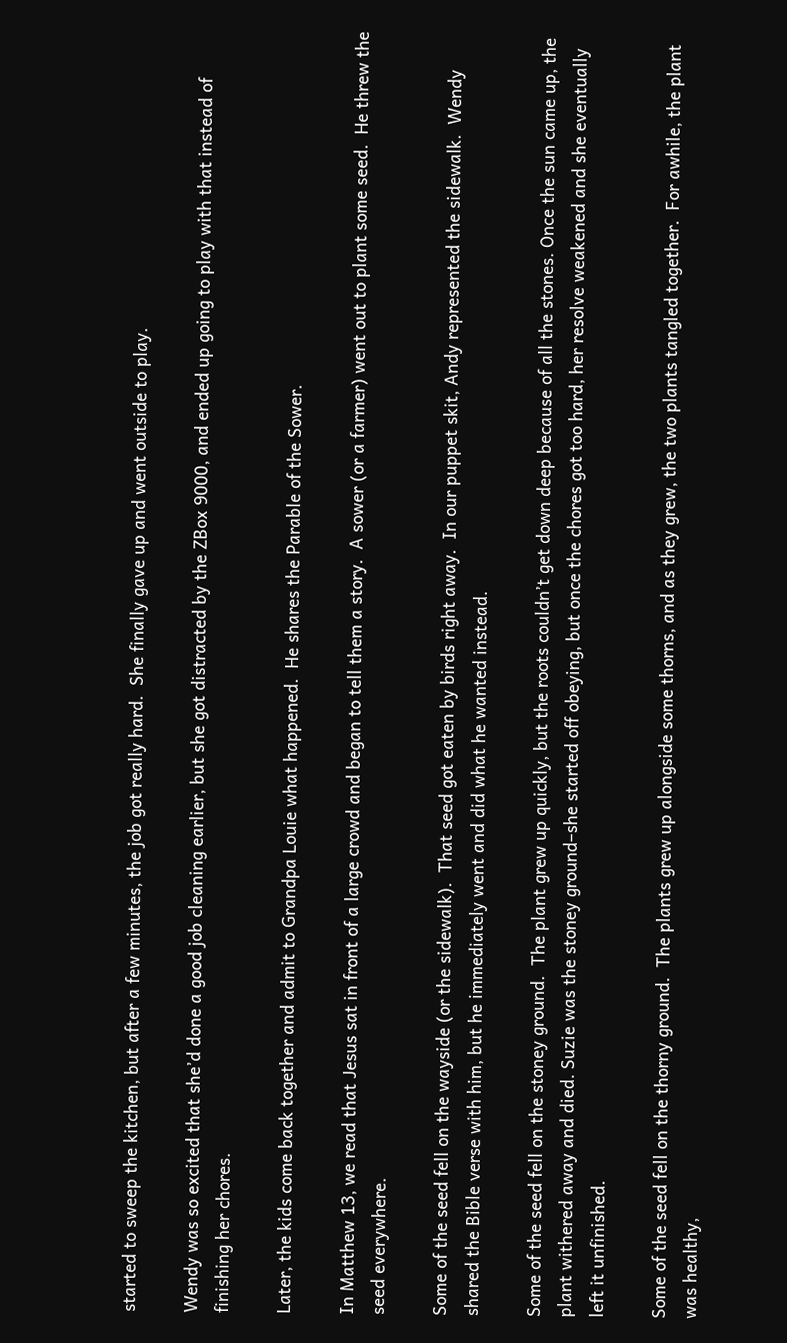started to sweep the kitchen, but after a few minutes, the job got really hard.  She finally gave up and went outside to play.

Wendy was so excited that she’d done a good job cleaning earlier, but she got distracted by the ZBox 9000, and ended up going to play with that instead of finishing her chores.

Later, the kids come back together and admit to Grandpa Louie what happened.  He shares the Parable of the Sower.

In Matthew 13, we read that Jesus sat in front of a large crowd and began to tell them a story.  A sower (or a farmer) went out to plant some seed.  He threw the seed everywhere.

Some of the seed fell on the wayside (or the sidewalk).  That seed got eaten by birds right away.  In our puppet skit, Andy represented the sidewalk.  Wendy shared the Bible verse with him, but he immediately went and did what he wanted instead.

Some of the seed fell on the stoney ground.  The plant grew up quickly, but the roots couldn’t get down deep because of all the stones. Once the sun came up, the plant withered away and died. Suzie was the stoney ground–she started off obeying, but once the chores got too hard, her resolve weakened and she eventually left it unfinished.

Some of the seed fell on the thorny ground.  The plants grew up alongside some thorns, and as they grew, the two plants tangled together.  For awhile, the plant was healthy,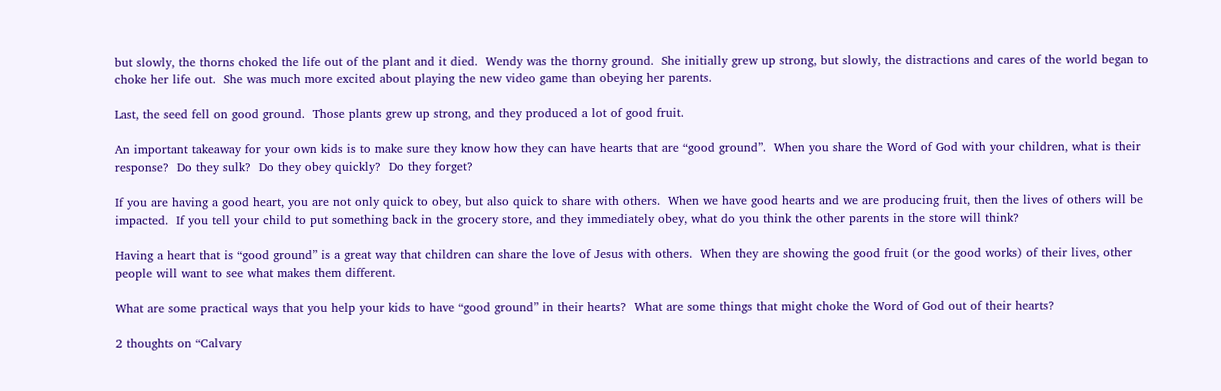but slowly, the thorns choked the life out of the plant and it died.  Wendy was the thorny ground.  She initially grew up strong, but slowly, the distractions and cares of the world began to choke her life out.  She was much more excited about playing the new video game than obeying her parents.

Last, the seed fell on good ground.  Those plants grew up strong, and they produced a lot of good fruit.

An important takeaway for your own kids is to make sure they know how they can have hearts that are “good ground”.  When you share the Word of God with your children, what is their response?  Do they sulk?  Do they obey quickly?  Do they forget?

If you are having a good heart, you are not only quick to obey, but also quick to share with others.  When we have good hearts and we are producing fruit, then the lives of others will be impacted.  If you tell your child to put something back in the grocery store, and they immediately obey, what do you think the other parents in the store will think?

Having a heart that is “good ground” is a great way that children can share the love of Jesus with others.  When they are showing the good fruit (or the good works) of their lives, other people will want to see what makes them different.

What are some practical ways that you help your kids to have “good ground” in their hearts?  What are some things that might choke the Word of God out of their hearts?

2 thoughts on “Calvary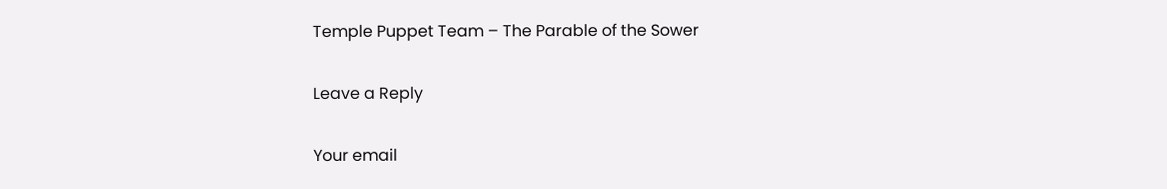Temple Puppet Team – The Parable of the Sower

Leave a Reply

Your email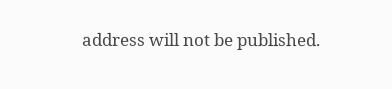address will not be published.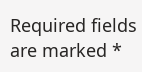Required fields are marked *